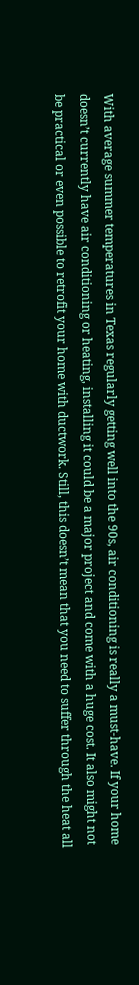With average summer temperatures in Texas regularly getting well into the 90s, air conditioning is really a must-have. If your home doesn’t currently have air conditioning or heating, installing it could be a major project and come with a huge cost. It also might not be practical or even possible to retrofit your home with ductwork. Still, this doesn’t mean that you need to suffer through the heat all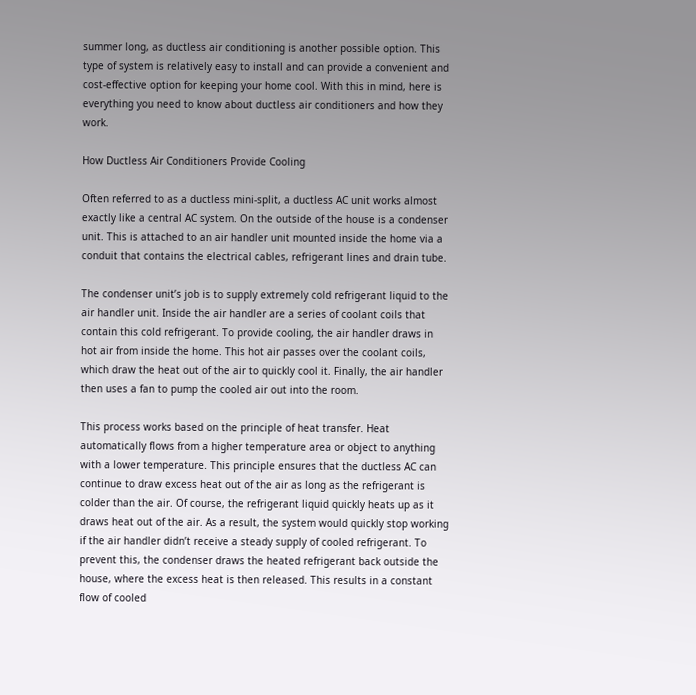summer long, as ductless air conditioning is another possible option. This type of system is relatively easy to install and can provide a convenient and cost-effective option for keeping your home cool. With this in mind, here is everything you need to know about ductless air conditioners and how they work.

How Ductless Air Conditioners Provide Cooling

Often referred to as a ductless mini-split, a ductless AC unit works almost exactly like a central AC system. On the outside of the house is a condenser unit. This is attached to an air handler unit mounted inside the home via a conduit that contains the electrical cables, refrigerant lines and drain tube.

The condenser unit’s job is to supply extremely cold refrigerant liquid to the air handler unit. Inside the air handler are a series of coolant coils that contain this cold refrigerant. To provide cooling, the air handler draws in hot air from inside the home. This hot air passes over the coolant coils, which draw the heat out of the air to quickly cool it. Finally, the air handler then uses a fan to pump the cooled air out into the room.

This process works based on the principle of heat transfer. Heat automatically flows from a higher temperature area or object to anything with a lower temperature. This principle ensures that the ductless AC can continue to draw excess heat out of the air as long as the refrigerant is colder than the air. Of course, the refrigerant liquid quickly heats up as it draws heat out of the air. As a result, the system would quickly stop working if the air handler didn’t receive a steady supply of cooled refrigerant. To prevent this, the condenser draws the heated refrigerant back outside the house, where the excess heat is then released. This results in a constant flow of cooled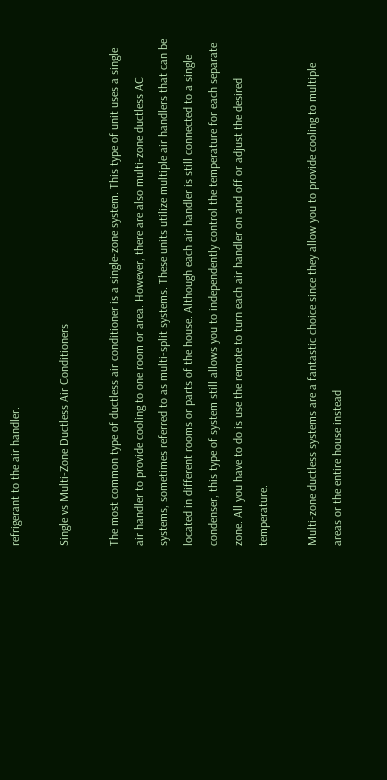refrigerant to the air handler.

Single vs Multi-Zone Ductless Air Conditioners

The most common type of ductless air conditioner is a single-zone system. This type of unit uses a single air handler to provide cooling to one room or area. However, there are also multi-zone ductless AC systems, sometimes referred to as multi-split systems. These units utilize multiple air handlers that can be located in different rooms or parts of the house. Although each air handler is still connected to a single condenser, this type of system still allows you to independently control the temperature for each separate zone. All you have to do is use the remote to turn each air handler on and off or adjust the desired temperature.

Multi-zone ductless systems are a fantastic choice since they allow you to provide cooling to multiple areas or the entire house instead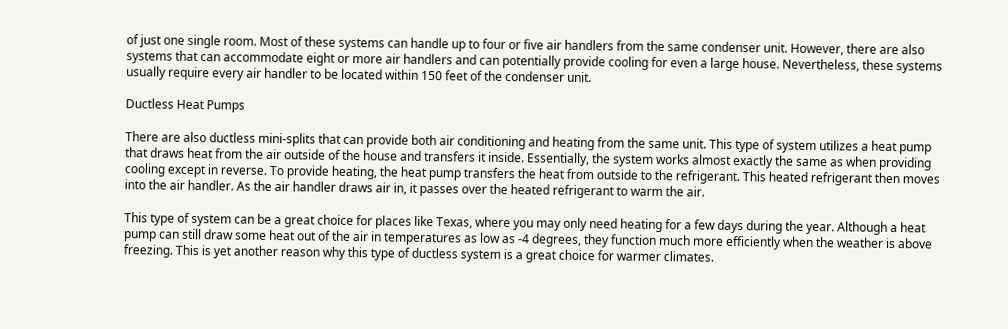of just one single room. Most of these systems can handle up to four or five air handlers from the same condenser unit. However, there are also systems that can accommodate eight or more air handlers and can potentially provide cooling for even a large house. Nevertheless, these systems usually require every air handler to be located within 150 feet of the condenser unit.

Ductless Heat Pumps

There are also ductless mini-splits that can provide both air conditioning and heating from the same unit. This type of system utilizes a heat pump that draws heat from the air outside of the house and transfers it inside. Essentially, the system works almost exactly the same as when providing cooling except in reverse. To provide heating, the heat pump transfers the heat from outside to the refrigerant. This heated refrigerant then moves into the air handler. As the air handler draws air in, it passes over the heated refrigerant to warm the air.

This type of system can be a great choice for places like Texas, where you may only need heating for a few days during the year. Although a heat pump can still draw some heat out of the air in temperatures as low as -4 degrees, they function much more efficiently when the weather is above freezing. This is yet another reason why this type of ductless system is a great choice for warmer climates.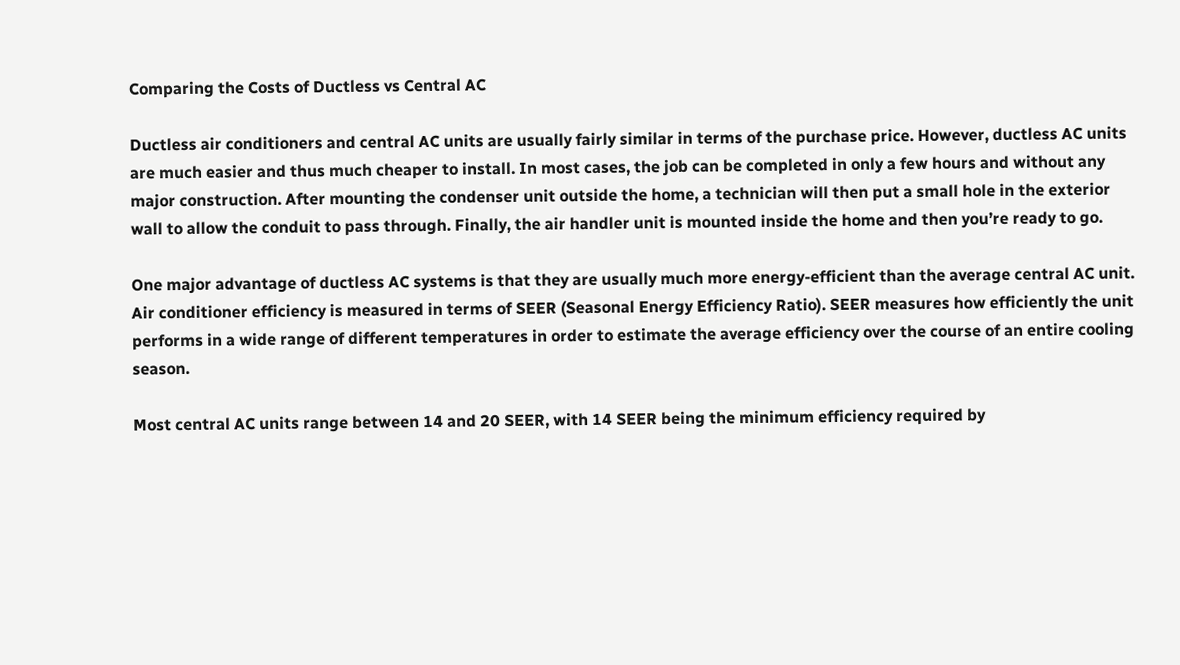Comparing the Costs of Ductless vs Central AC

Ductless air conditioners and central AC units are usually fairly similar in terms of the purchase price. However, ductless AC units are much easier and thus much cheaper to install. In most cases, the job can be completed in only a few hours and without any major construction. After mounting the condenser unit outside the home, a technician will then put a small hole in the exterior wall to allow the conduit to pass through. Finally, the air handler unit is mounted inside the home and then you’re ready to go.

One major advantage of ductless AC systems is that they are usually much more energy-efficient than the average central AC unit. Air conditioner efficiency is measured in terms of SEER (Seasonal Energy Efficiency Ratio). SEER measures how efficiently the unit performs in a wide range of different temperatures in order to estimate the average efficiency over the course of an entire cooling season.

Most central AC units range between 14 and 20 SEER, with 14 SEER being the minimum efficiency required by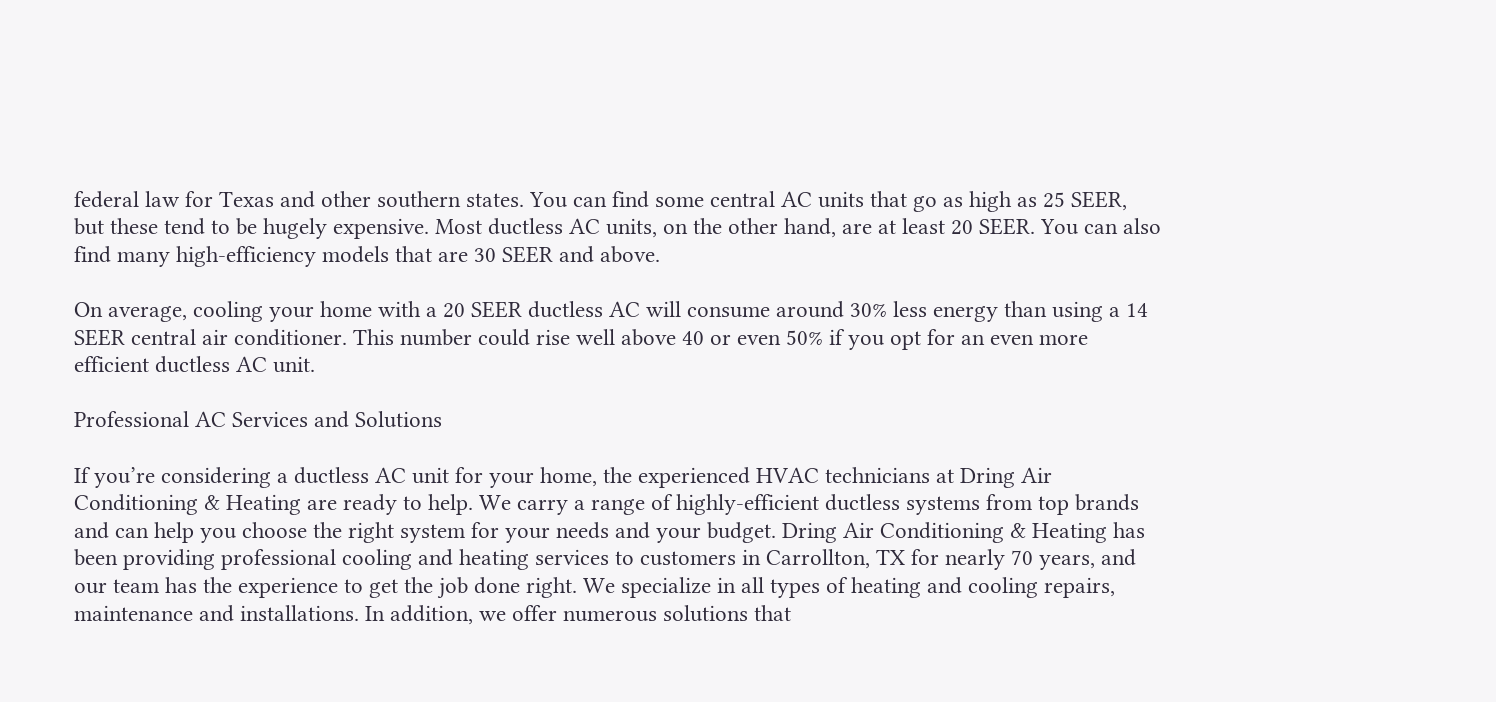federal law for Texas and other southern states. You can find some central AC units that go as high as 25 SEER, but these tend to be hugely expensive. Most ductless AC units, on the other hand, are at least 20 SEER. You can also find many high-efficiency models that are 30 SEER and above.

On average, cooling your home with a 20 SEER ductless AC will consume around 30% less energy than using a 14 SEER central air conditioner. This number could rise well above 40 or even 50% if you opt for an even more efficient ductless AC unit.

Professional AC Services and Solutions

If you’re considering a ductless AC unit for your home, the experienced HVAC technicians at Dring Air Conditioning & Heating are ready to help. We carry a range of highly-efficient ductless systems from top brands and can help you choose the right system for your needs and your budget. Dring Air Conditioning & Heating has been providing professional cooling and heating services to customers in Carrollton, TX for nearly 70 years, and our team has the experience to get the job done right. We specialize in all types of heating and cooling repairs, maintenance and installations. In addition, we offer numerous solutions that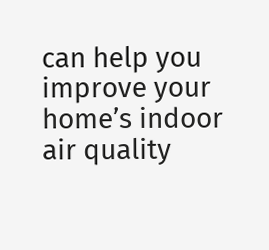can help you improve your home’s indoor air quality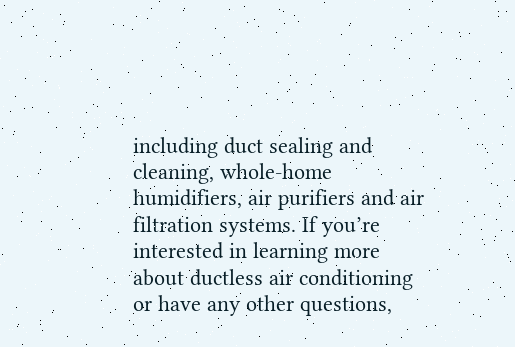including duct sealing and cleaning, whole-home humidifiers, air purifiers and air filtration systems. If you’re interested in learning more about ductless air conditioning or have any other questions,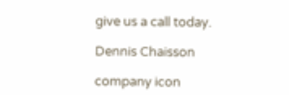give us a call today.

Dennis Chaisson

company icon